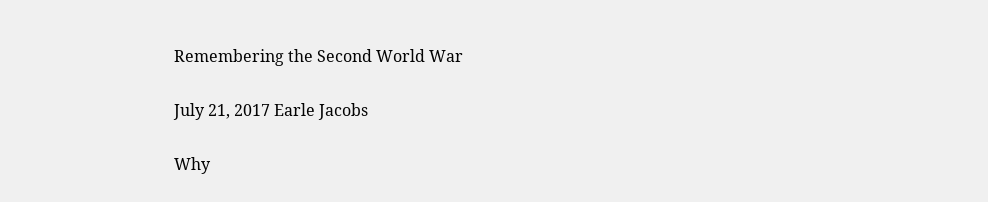Remembering the Second World War

July 21, 2017 Earle Jacobs

Why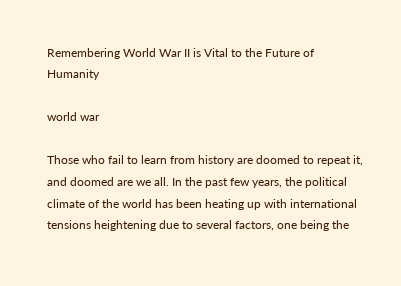Remembering World War II is Vital to the Future of Humanity

world war

Those who fail to learn from history are doomed to repeat it, and doomed are we all. In the past few years, the political climate of the world has been heating up with international tensions heightening due to several factors, one being the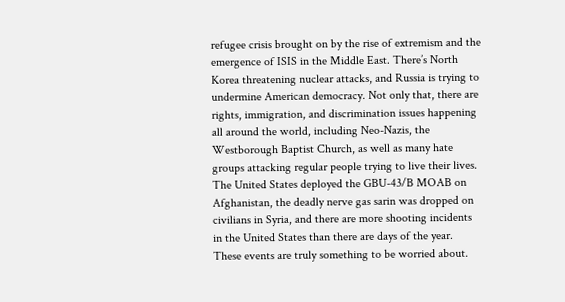refugee crisis brought on by the rise of extremism and the emergence of ISIS in the Middle East. There’s North Korea threatening nuclear attacks, and Russia is trying to undermine American democracy. Not only that, there are rights, immigration, and discrimination issues happening all around the world, including Neo-Nazis, the Westborough Baptist Church, as well as many hate groups attacking regular people trying to live their lives. The United States deployed the GBU-43/B MOAB on Afghanistan, the deadly nerve gas sarin was dropped on civilians in Syria, and there are more shooting incidents in the United States than there are days of the year. These events are truly something to be worried about.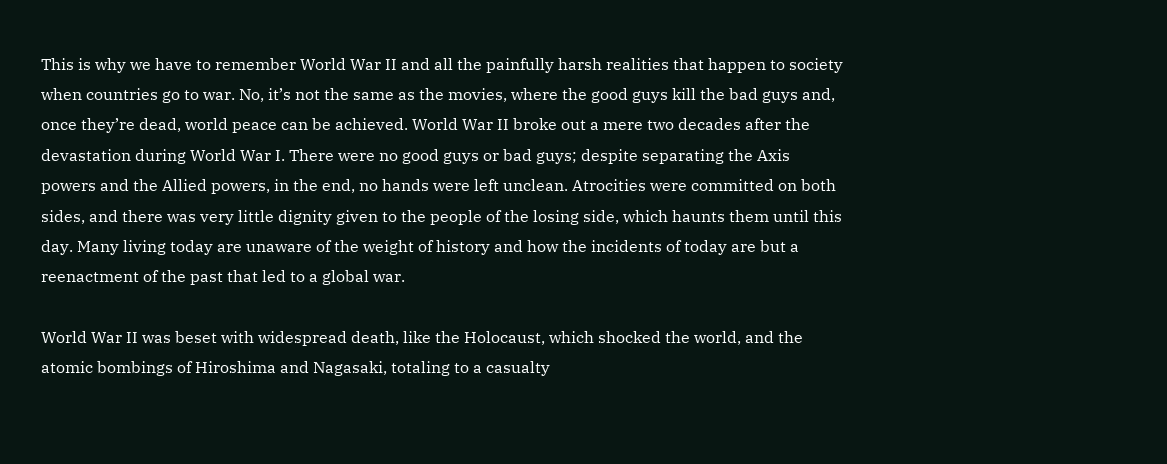This is why we have to remember World War II and all the painfully harsh realities that happen to society when countries go to war. No, it’s not the same as the movies, where the good guys kill the bad guys and, once they’re dead, world peace can be achieved. World War II broke out a mere two decades after the devastation during World War I. There were no good guys or bad guys; despite separating the Axis powers and the Allied powers, in the end, no hands were left unclean. Atrocities were committed on both sides, and there was very little dignity given to the people of the losing side, which haunts them until this day. Many living today are unaware of the weight of history and how the incidents of today are but a reenactment of the past that led to a global war.

World War II was beset with widespread death, like the Holocaust, which shocked the world, and the atomic bombings of Hiroshima and Nagasaki, totaling to a casualty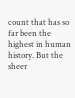count that has so far been the highest in human history. But the sheer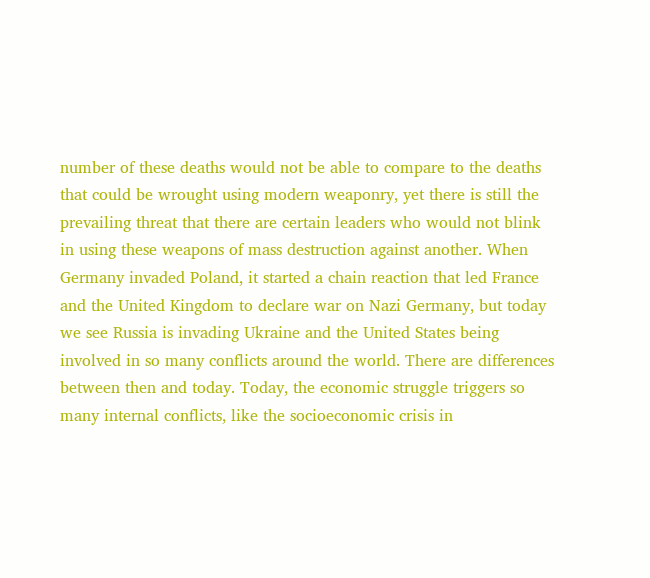number of these deaths would not be able to compare to the deaths that could be wrought using modern weaponry, yet there is still the prevailing threat that there are certain leaders who would not blink in using these weapons of mass destruction against another. When Germany invaded Poland, it started a chain reaction that led France and the United Kingdom to declare war on Nazi Germany, but today we see Russia is invading Ukraine and the United States being involved in so many conflicts around the world. There are differences between then and today. Today, the economic struggle triggers so many internal conflicts, like the socioeconomic crisis in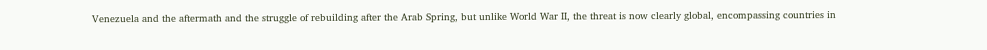Venezuela and the aftermath and the struggle of rebuilding after the Arab Spring, but unlike World War II, the threat is now clearly global, encompassing countries in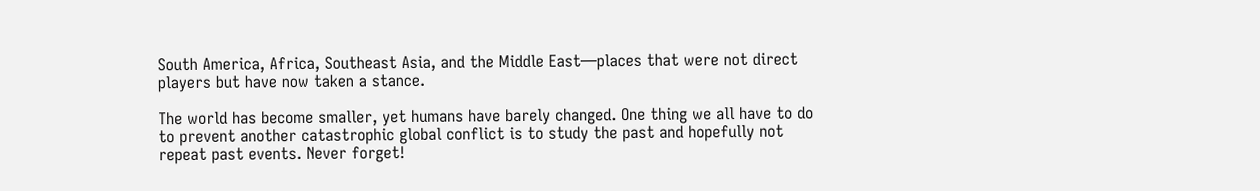South America, Africa, Southeast Asia, and the Middle East—places that were not direct players but have now taken a stance.

The world has become smaller, yet humans have barely changed. One thing we all have to do to prevent another catastrophic global conflict is to study the past and hopefully not repeat past events. Never forget!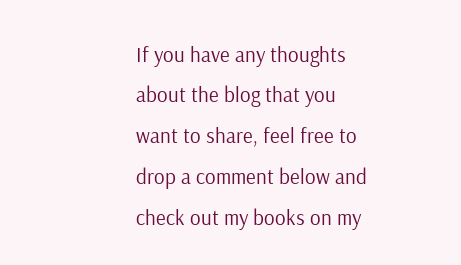If you have any thoughts about the blog that you want to share, feel free to drop a comment below and check out my books on my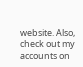website. Also, check out my accounts on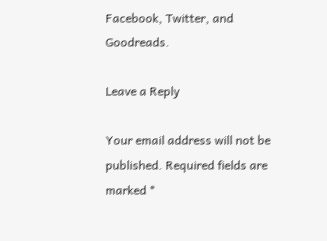Facebook, Twitter, and Goodreads.

Leave a Reply

Your email address will not be published. Required fields are marked *